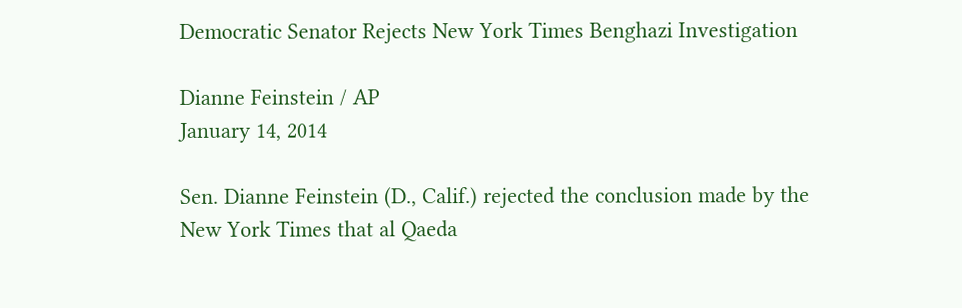Democratic Senator Rejects New York Times Benghazi Investigation

Dianne Feinstein / AP
January 14, 2014

Sen. Dianne Feinstein (D., Calif.) rejected the conclusion made by the New York Times that al Qaeda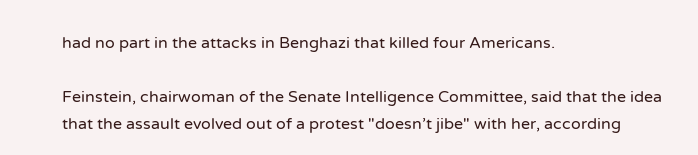had no part in the attacks in Benghazi that killed four Americans.

Feinstein, chairwoman of the Senate Intelligence Committee, said that the idea that the assault evolved out of a protest "doesn’t jibe" with her, according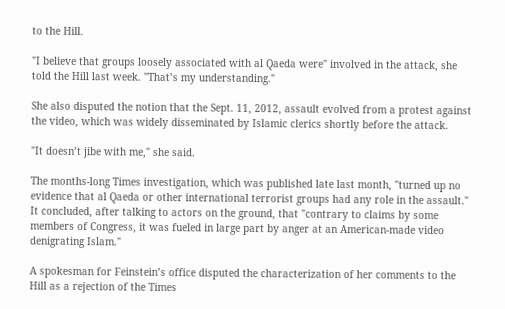to the Hill.

"I believe that groups loosely associated with al Qaeda were" involved in the attack, she told the Hill last week. "That’s my understanding."

She also disputed the notion that the Sept. 11, 2012, assault evolved from a protest against the video, which was widely disseminated by Islamic clerics shortly before the attack.

"It doesn’t jibe with me," she said.

The months-long Times investigation, which was published late last month, "turned up no evidence that al Qaeda or other international terrorist groups had any role in the assault." It concluded, after talking to actors on the ground, that "contrary to claims by some members of Congress, it was fueled in large part by anger at an American-made video denigrating Islam."

A spokesman for Feinstein’s office disputed the characterization of her comments to the Hill as a rejection of the Times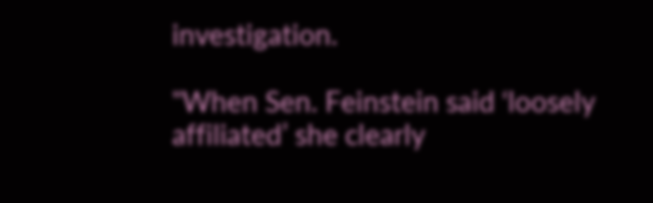investigation.

"When Sen. Feinstein said ‘loosely affiliated’ she clearly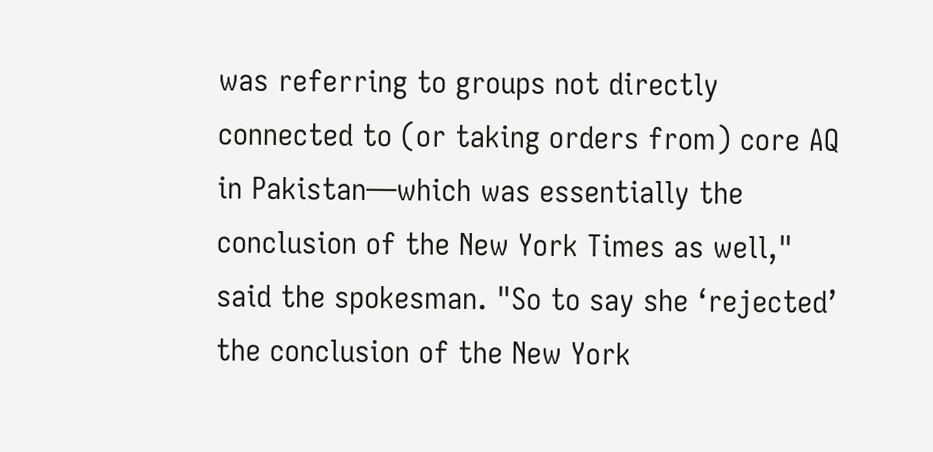was referring to groups not directly connected to (or taking orders from) core AQ in Pakistan—which was essentially the conclusion of the New York Times as well," said the spokesman. "So to say she ‘rejected’ the conclusion of the New York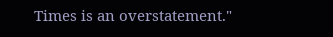Times is an overstatement."